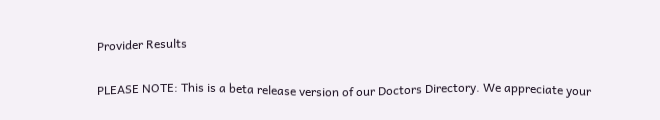Provider Results

PLEASE NOTE: This is a beta release version of our Doctors Directory. We appreciate your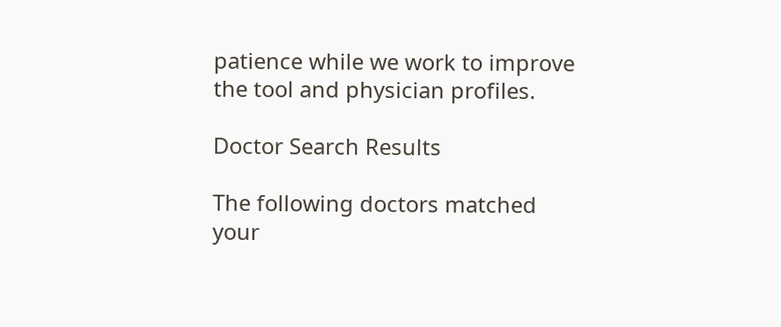patience while we work to improve the tool and physician profiles.

Doctor Search Results

The following doctors matched your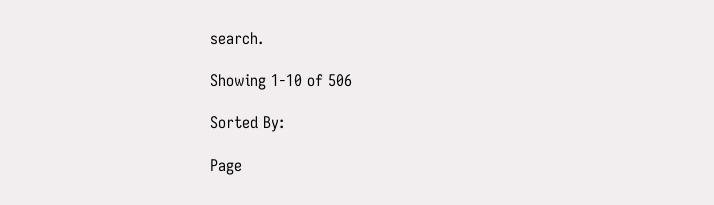search.

Showing 1-10 of 506

Sorted By:

Page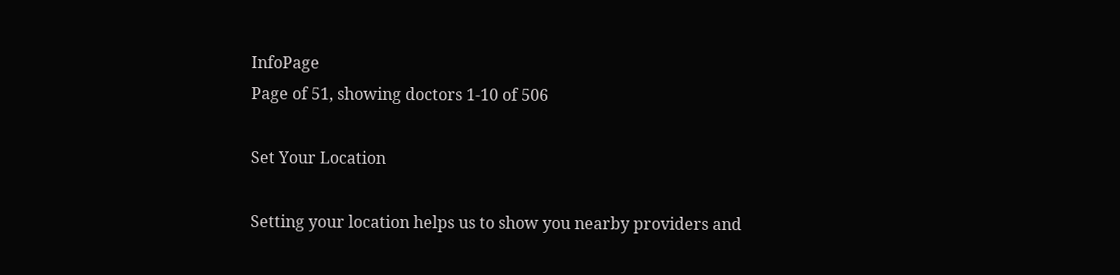InfoPage
Page of 51, showing doctors 1-10 of 506

Set Your Location

Setting your location helps us to show you nearby providers and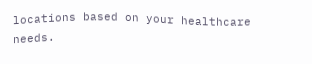locations based on your healthcare needs.